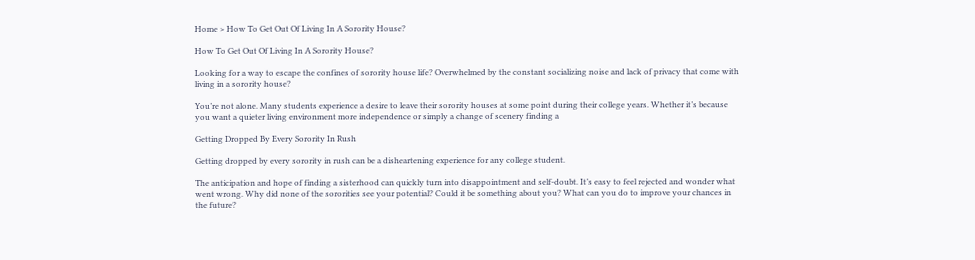Home > How To Get Out Of Living In A Sorority House?

How To Get Out Of Living In A Sorority House?

Looking for a way to escape the confines of sorority house life? Overwhelmed by the constant socializing noise and lack of privacy that come with living in a sorority house?

You’re not alone. Many students experience a desire to leave their sorority houses at some point during their college years. Whether it’s because you want a quieter living environment more independence or simply a change of scenery finding a

Getting Dropped By Every Sorority In Rush

Getting dropped by every sorority in rush can be a disheartening experience for any college student.

The anticipation and hope of finding a sisterhood can quickly turn into disappointment and self-doubt. It’s easy to feel rejected and wonder what went wrong. Why did none of the sororities see your potential? Could it be something about you? What can you do to improve your chances in the future?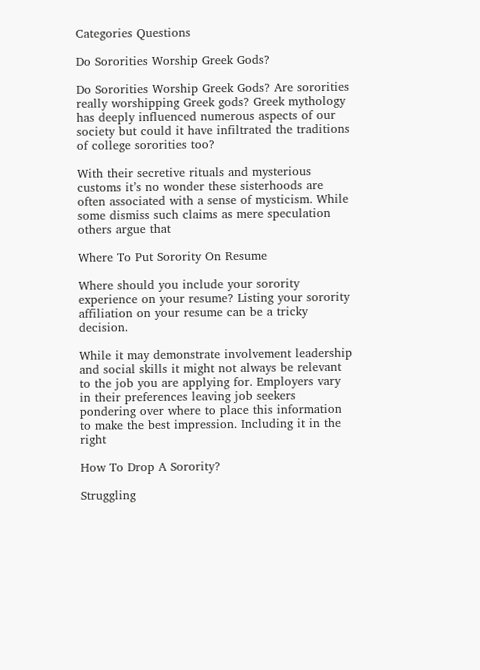Categories Questions

Do Sororities Worship Greek Gods?

Do Sororities Worship Greek Gods? Are sororities really worshipping Greek gods? Greek mythology has deeply influenced numerous aspects of our society but could it have infiltrated the traditions of college sororities too?

With their secretive rituals and mysterious customs it’s no wonder these sisterhoods are often associated with a sense of mysticism. While some dismiss such claims as mere speculation others argue that

Where To Put Sorority On Resume

Where should you include your sorority experience on your resume? Listing your sorority affiliation on your resume can be a tricky decision.

While it may demonstrate involvement leadership and social skills it might not always be relevant to the job you are applying for. Employers vary in their preferences leaving job seekers pondering over where to place this information to make the best impression. Including it in the right

How To Drop A Sorority?

Struggling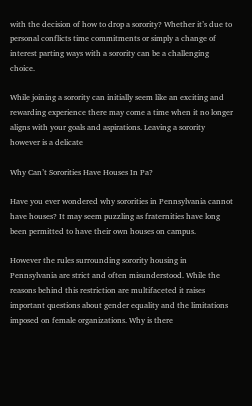with the decision of how to drop a sorority? Whether it’s due to personal conflicts time commitments or simply a change of interest parting ways with a sorority can be a challenging choice.

While joining a sorority can initially seem like an exciting and rewarding experience there may come a time when it no longer aligns with your goals and aspirations. Leaving a sorority however is a delicate

Why Can’t Sororities Have Houses In Pa?

Have you ever wondered why sororities in Pennsylvania cannot have houses? It may seem puzzling as fraternities have long been permitted to have their own houses on campus.

However the rules surrounding sorority housing in Pennsylvania are strict and often misunderstood. While the reasons behind this restriction are multifaceted it raises important questions about gender equality and the limitations imposed on female organizations. Why is there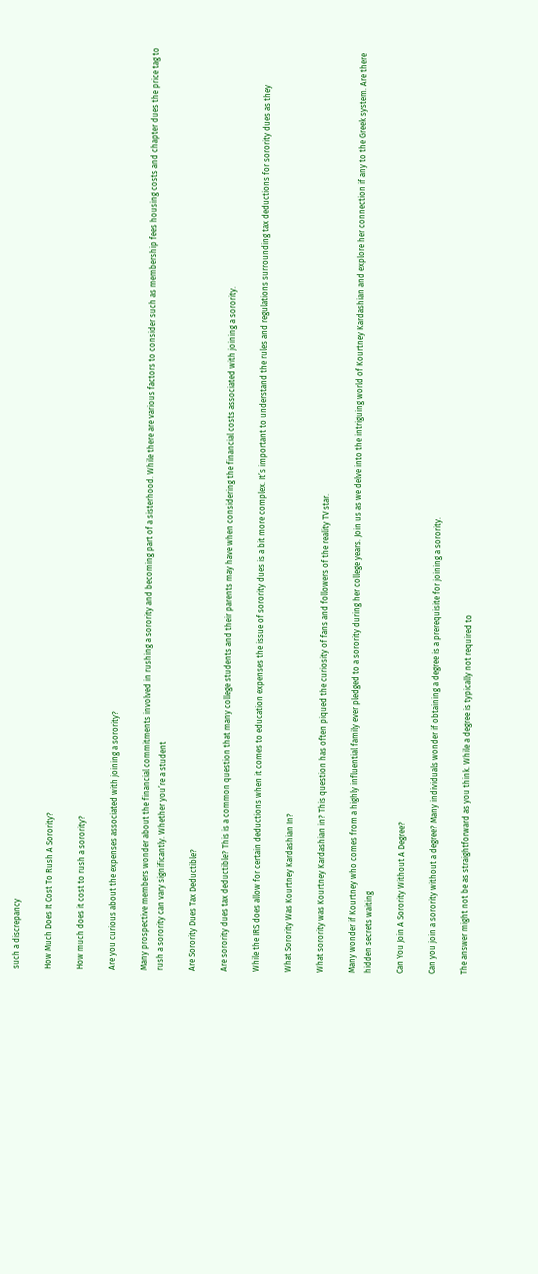such a discrepancy

How Much Does It Cost To Rush A Sorority?

How much does it cost to rush a sorority?

Are you curious about the expenses associated with joining a sorority?

Many prospective members wonder about the financial commitments involved in rushing a sorority and becoming part of a sisterhood. While there are various factors to consider such as membership fees housing costs and chapter dues the price tag to rush a sorority can vary significantly. Whether you’re a student

Are Sorority Dues Tax Deductible?

Are sorority dues tax deductible? This is a common question that many college students and their parents may have when considering the financial costs associated with joining a sorority.

While the IRS does allow for certain deductions when it comes to education expenses the issue of sorority dues is a bit more complex. It’s important to understand the rules and regulations surrounding tax deductions for sorority dues as they

What Sorority Was Kourtney Kardashian In?

What sorority was Kourtney Kardashian in? This question has often piqued the curiosity of fans and followers of the reality TV star.

Many wonder if Kourtney who comes from a highly influential family ever pledged to a sorority during her college years. Join us as we delve into the intriguing world of Kourtney Kardashian and explore her connection if any to the Greek system. Are there hidden secrets waiting

Can You Join A Sorority Without A Degree?

Can you join a sorority without a degree? Many individuals wonder if obtaining a degree is a prerequisite for joining a sorority.

The answer might not be as straightforward as you think. While a degree is typically not required to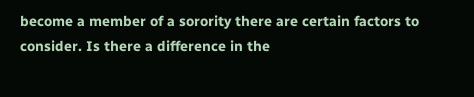become a member of a sorority there are certain factors to consider. Is there a difference in the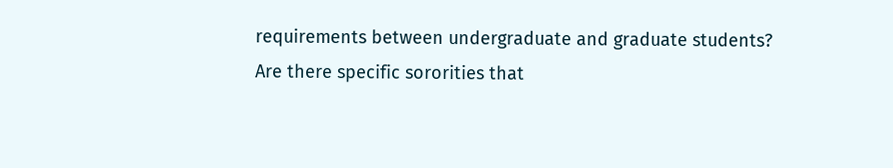requirements between undergraduate and graduate students? Are there specific sororities that